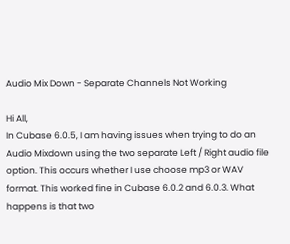Audio Mix Down - Separate Channels Not Working

Hi All,
In Cubase 6.0.5, I am having issues when trying to do an Audio Mixdown using the two separate Left / Right audio file option. This occurs whether I use choose mp3 or WAV format. This worked fine in Cubase 6.0.2 and 6.0.3. What happens is that two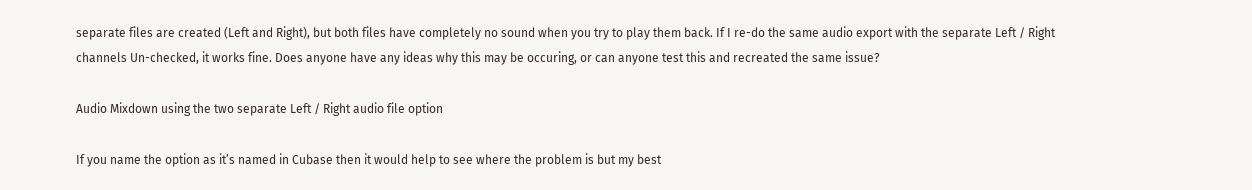separate files are created (Left and Right), but both files have completely no sound when you try to play them back. If I re-do the same audio export with the separate Left / Right channels Un-checked, it works fine. Does anyone have any ideas why this may be occuring, or can anyone test this and recreated the same issue?

Audio Mixdown using the two separate Left / Right audio file option

If you name the option as it’s named in Cubase then it would help to see where the problem is but my best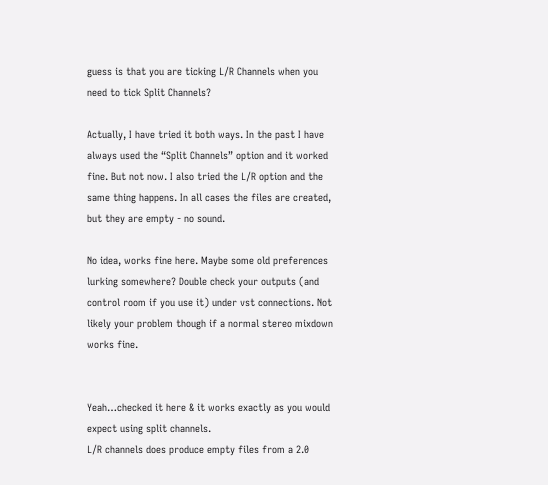guess is that you are ticking L/R Channels when you need to tick Split Channels?

Actually, I have tried it both ways. In the past I have always used the “Split Channels” option and it worked fine. But not now. I also tried the L/R option and the same thing happens. In all cases the files are created, but they are empty - no sound.

No idea, works fine here. Maybe some old preferences lurking somewhere? Double check your outputs (and control room if you use it) under vst connections. Not likely your problem though if a normal stereo mixdown works fine.


Yeah…checked it here & it works exactly as you would expect using split channels.
L/R channels does produce empty files from a 2.0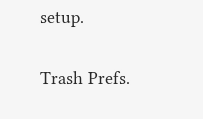setup.

Trash Prefs.